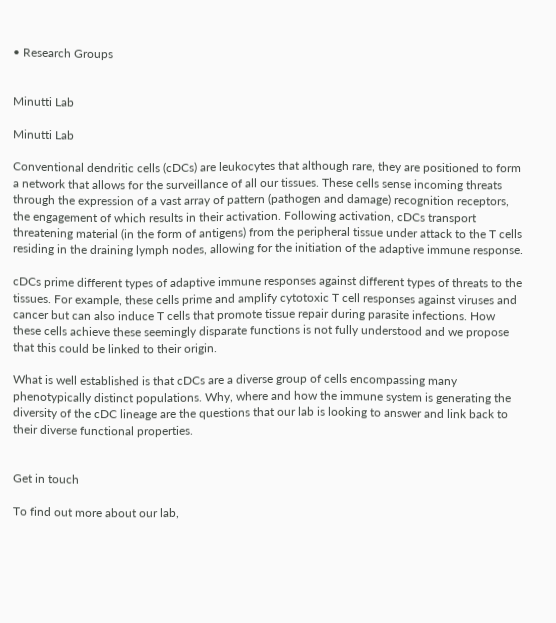• Research Groups


Minutti Lab

Minutti Lab

Conventional dendritic cells (cDCs) are leukocytes that although rare, they are positioned to form a network that allows for the surveillance of all our tissues. These cells sense incoming threats through the expression of a vast array of pattern (pathogen and damage) recognition receptors, the engagement of which results in their activation. Following activation, cDCs transport threatening material (in the form of antigens) from the peripheral tissue under attack to the T cells residing in the draining lymph nodes, allowing for the initiation of the adaptive immune response.

cDCs prime different types of adaptive immune responses against different types of threats to the tissues. For example, these cells prime and amplify cytotoxic T cell responses against viruses and cancer but can also induce T cells that promote tissue repair during parasite infections. How these cells achieve these seemingly disparate functions is not fully understood and we propose that this could be linked to their origin.

What is well established is that cDCs are a diverse group of cells encompassing many phenotypically distinct populations. Why, where and how the immune system is generating the diversity of the cDC lineage are the questions that our lab is looking to answer and link back to their diverse functional properties.


Get in touch

To find out more about our lab,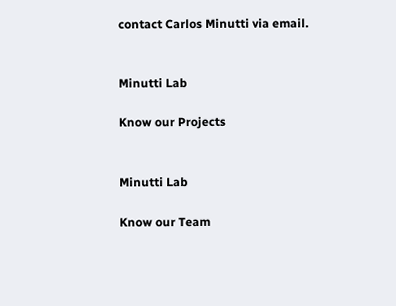contact Carlos Minutti via email.


Minutti Lab

Know our Projects


Minutti Lab

Know our Team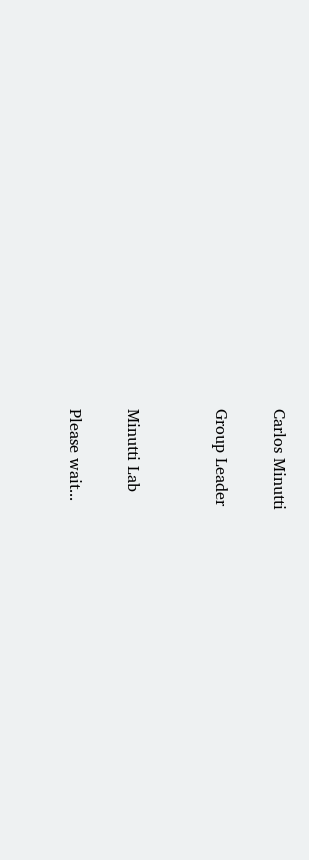Carlos Minutti

Group Leader


Minutti Lab

Please wait...